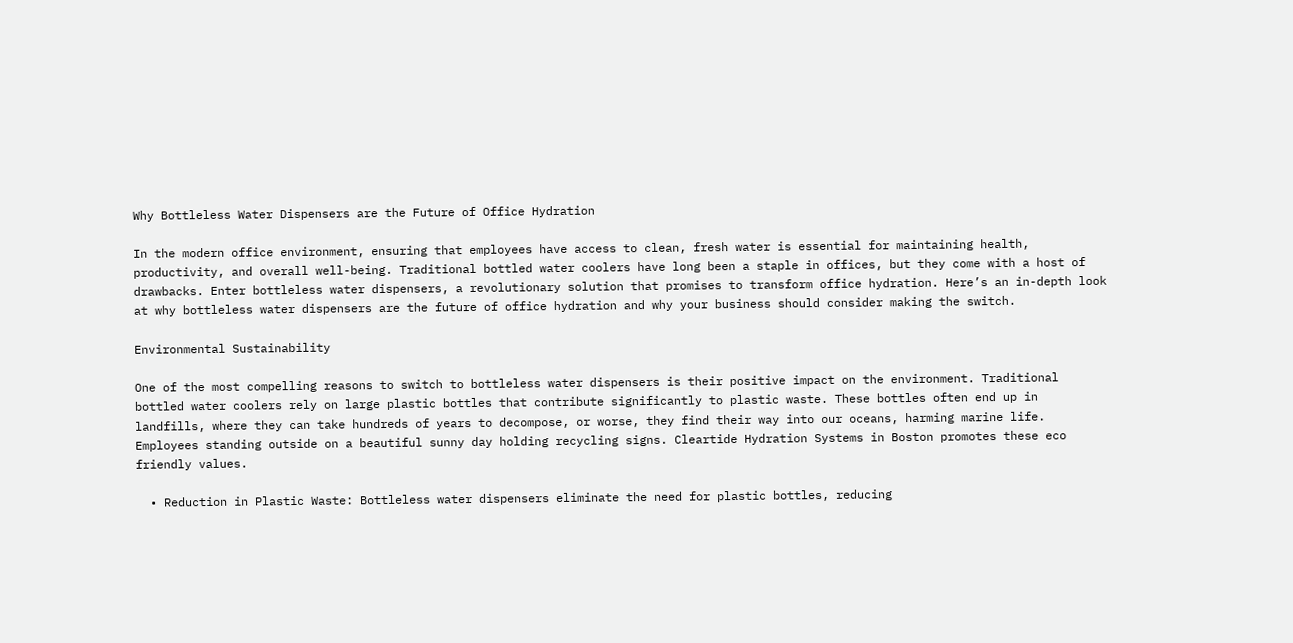Why Bottleless Water Dispensers are the Future of Office Hydration

In the modern office environment, ensuring that employees have access to clean, fresh water is essential for maintaining health, productivity, and overall well-being. Traditional bottled water coolers have long been a staple in offices, but they come with a host of drawbacks. Enter bottleless water dispensers, a revolutionary solution that promises to transform office hydration. Here’s an in-depth look at why bottleless water dispensers are the future of office hydration and why your business should consider making the switch.

Environmental Sustainability

One of the most compelling reasons to switch to bottleless water dispensers is their positive impact on the environment. Traditional bottled water coolers rely on large plastic bottles that contribute significantly to plastic waste. These bottles often end up in landfills, where they can take hundreds of years to decompose, or worse, they find their way into our oceans, harming marine life.
Employees standing outside on a beautiful sunny day holding recycling signs. Cleartide Hydration Systems in Boston promotes these eco friendly values.

  • Reduction in Plastic Waste: Bottleless water dispensers eliminate the need for plastic bottles, reducing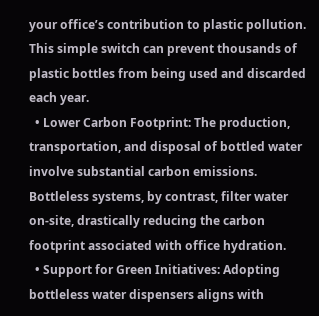your office’s contribution to plastic pollution. This simple switch can prevent thousands of plastic bottles from being used and discarded each year.
  • Lower Carbon Footprint: The production, transportation, and disposal of bottled water involve substantial carbon emissions. Bottleless systems, by contrast, filter water on-site, drastically reducing the carbon footprint associated with office hydration.
  • Support for Green Initiatives: Adopting bottleless water dispensers aligns with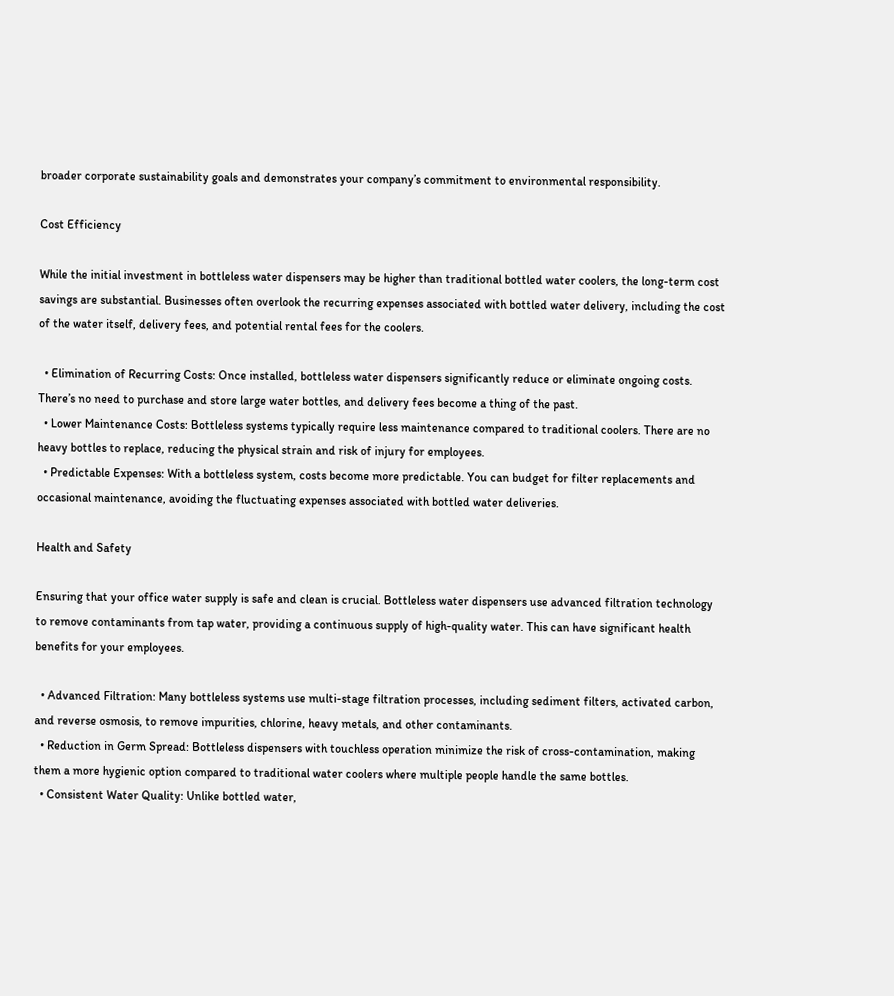broader corporate sustainability goals and demonstrates your company’s commitment to environmental responsibility.

Cost Efficiency

While the initial investment in bottleless water dispensers may be higher than traditional bottled water coolers, the long-term cost savings are substantial. Businesses often overlook the recurring expenses associated with bottled water delivery, including the cost of the water itself, delivery fees, and potential rental fees for the coolers.

  • Elimination of Recurring Costs: Once installed, bottleless water dispensers significantly reduce or eliminate ongoing costs. There’s no need to purchase and store large water bottles, and delivery fees become a thing of the past.
  • Lower Maintenance Costs: Bottleless systems typically require less maintenance compared to traditional coolers. There are no heavy bottles to replace, reducing the physical strain and risk of injury for employees.
  • Predictable Expenses: With a bottleless system, costs become more predictable. You can budget for filter replacements and occasional maintenance, avoiding the fluctuating expenses associated with bottled water deliveries.

Health and Safety

Ensuring that your office water supply is safe and clean is crucial. Bottleless water dispensers use advanced filtration technology to remove contaminants from tap water, providing a continuous supply of high-quality water. This can have significant health benefits for your employees.

  • Advanced Filtration: Many bottleless systems use multi-stage filtration processes, including sediment filters, activated carbon, and reverse osmosis, to remove impurities, chlorine, heavy metals, and other contaminants.
  • Reduction in Germ Spread: Bottleless dispensers with touchless operation minimize the risk of cross-contamination, making them a more hygienic option compared to traditional water coolers where multiple people handle the same bottles.
  • Consistent Water Quality: Unlike bottled water,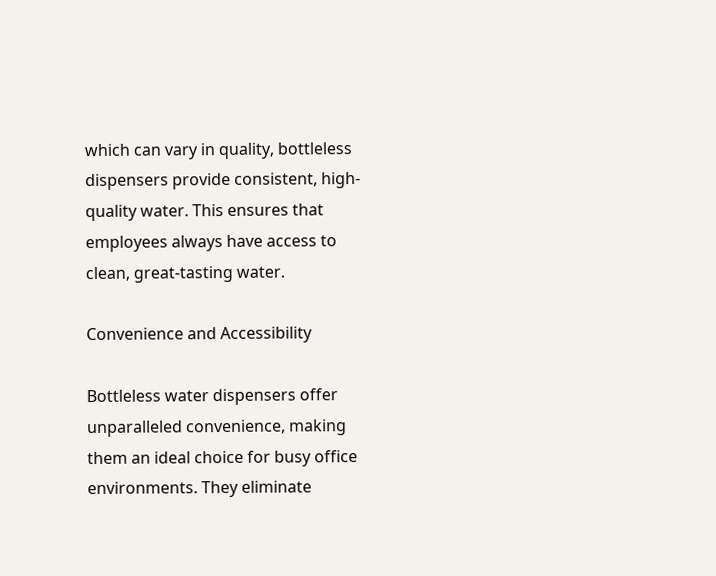which can vary in quality, bottleless dispensers provide consistent, high-quality water. This ensures that employees always have access to clean, great-tasting water.

Convenience and Accessibility

Bottleless water dispensers offer unparalleled convenience, making them an ideal choice for busy office environments. They eliminate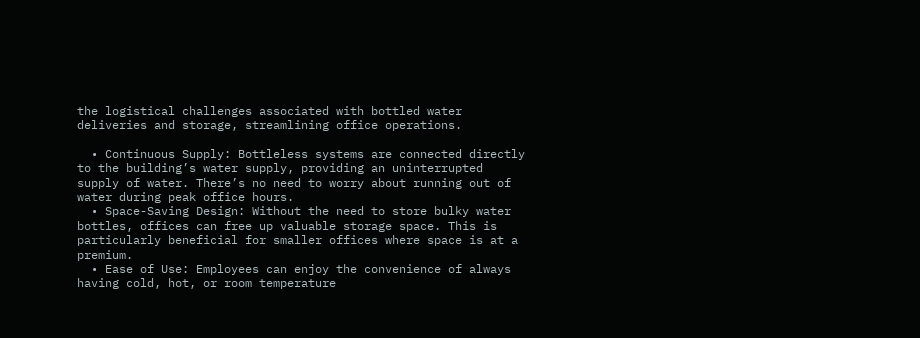the logistical challenges associated with bottled water deliveries and storage, streamlining office operations.

  • Continuous Supply: Bottleless systems are connected directly to the building’s water supply, providing an uninterrupted supply of water. There’s no need to worry about running out of water during peak office hours.
  • Space-Saving Design: Without the need to store bulky water bottles, offices can free up valuable storage space. This is particularly beneficial for smaller offices where space is at a premium.
  • Ease of Use: Employees can enjoy the convenience of always having cold, hot, or room temperature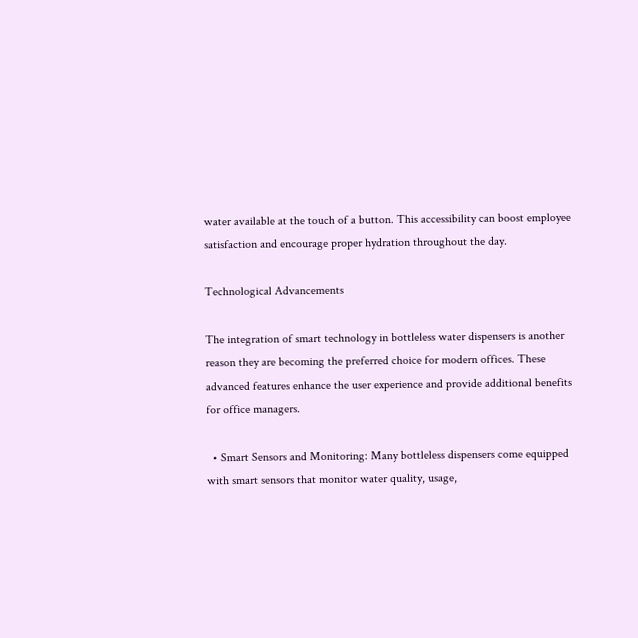water available at the touch of a button. This accessibility can boost employee satisfaction and encourage proper hydration throughout the day.

Technological Advancements

The integration of smart technology in bottleless water dispensers is another reason they are becoming the preferred choice for modern offices. These advanced features enhance the user experience and provide additional benefits for office managers.

  • Smart Sensors and Monitoring: Many bottleless dispensers come equipped with smart sensors that monitor water quality, usage,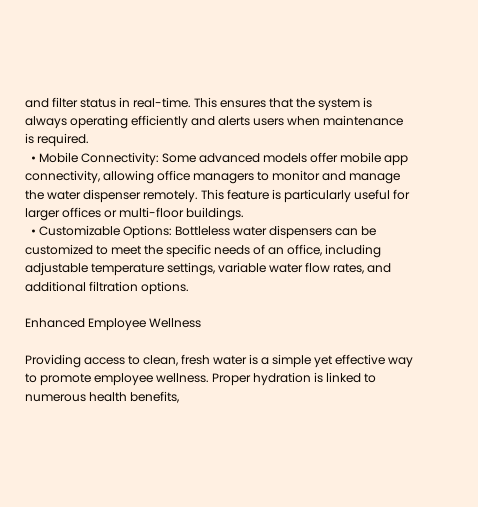and filter status in real-time. This ensures that the system is always operating efficiently and alerts users when maintenance is required.
  • Mobile Connectivity: Some advanced models offer mobile app connectivity, allowing office managers to monitor and manage the water dispenser remotely. This feature is particularly useful for larger offices or multi-floor buildings.
  • Customizable Options: Bottleless water dispensers can be customized to meet the specific needs of an office, including adjustable temperature settings, variable water flow rates, and additional filtration options.

Enhanced Employee Wellness

Providing access to clean, fresh water is a simple yet effective way to promote employee wellness. Proper hydration is linked to numerous health benefits,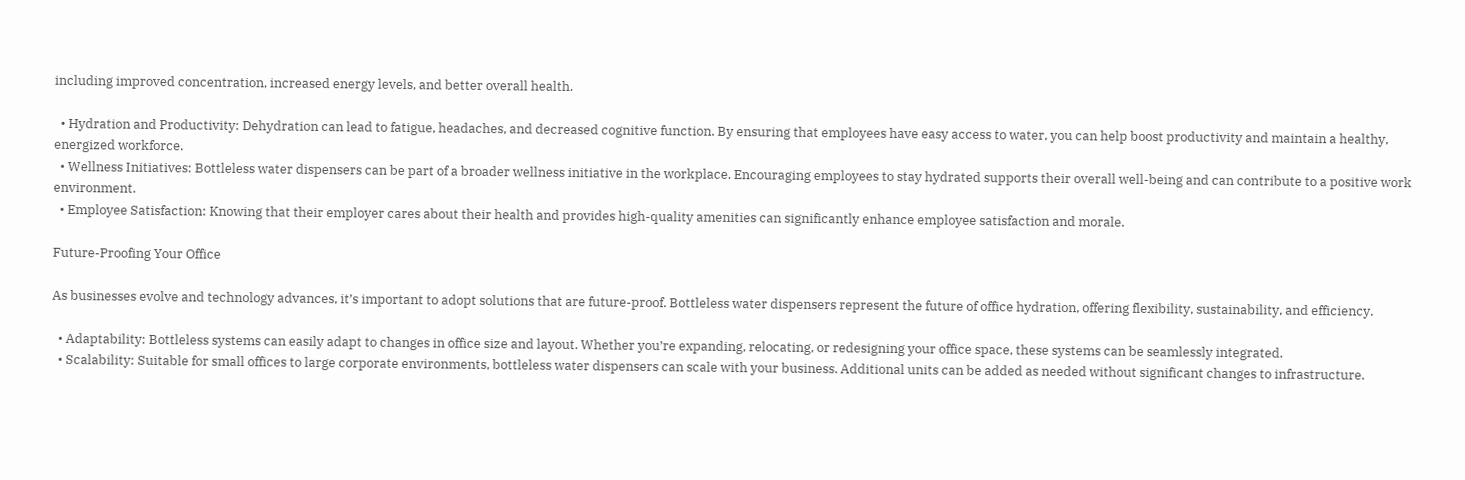including improved concentration, increased energy levels, and better overall health.

  • Hydration and Productivity: Dehydration can lead to fatigue, headaches, and decreased cognitive function. By ensuring that employees have easy access to water, you can help boost productivity and maintain a healthy, energized workforce.
  • Wellness Initiatives: Bottleless water dispensers can be part of a broader wellness initiative in the workplace. Encouraging employees to stay hydrated supports their overall well-being and can contribute to a positive work environment.
  • Employee Satisfaction: Knowing that their employer cares about their health and provides high-quality amenities can significantly enhance employee satisfaction and morale.

Future-Proofing Your Office

As businesses evolve and technology advances, it’s important to adopt solutions that are future-proof. Bottleless water dispensers represent the future of office hydration, offering flexibility, sustainability, and efficiency.

  • Adaptability: Bottleless systems can easily adapt to changes in office size and layout. Whether you’re expanding, relocating, or redesigning your office space, these systems can be seamlessly integrated.
  • Scalability: Suitable for small offices to large corporate environments, bottleless water dispensers can scale with your business. Additional units can be added as needed without significant changes to infrastructure.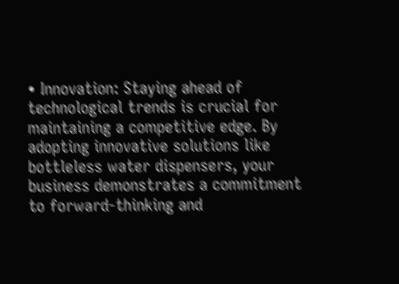• Innovation: Staying ahead of technological trends is crucial for maintaining a competitive edge. By adopting innovative solutions like bottleless water dispensers, your business demonstrates a commitment to forward-thinking and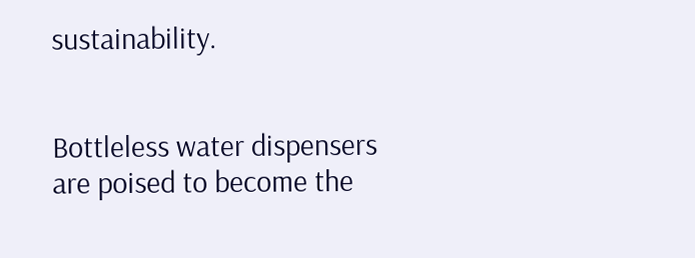sustainability.


Bottleless water dispensers are poised to become the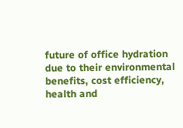future of office hydration due to their environmental benefits, cost efficiency, health and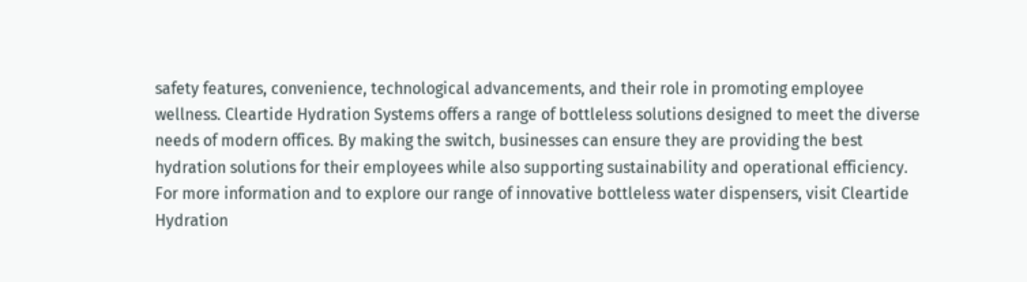safety features, convenience, technological advancements, and their role in promoting employee wellness. Cleartide Hydration Systems offers a range of bottleless solutions designed to meet the diverse needs of modern offices. By making the switch, businesses can ensure they are providing the best hydration solutions for their employees while also supporting sustainability and operational efficiency. For more information and to explore our range of innovative bottleless water dispensers, visit Cleartide Hydration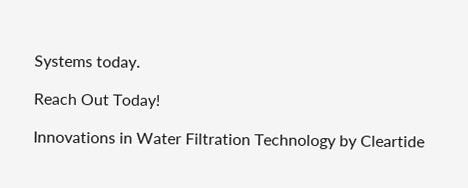Systems today.

Reach Out Today!

Innovations in Water Filtration Technology by Cleartide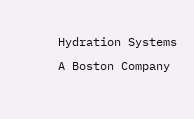Hydration Systems
A Boston Company